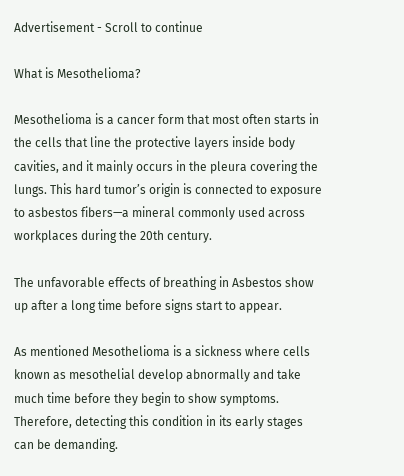Advertisement - Scroll to continue

What is Mesothelioma?

Mesothelioma is a cancer form that most often starts in the cells that line the protective layers inside body cavities, and it mainly occurs in the pleura covering the lungs. This hard tumor’s origin is connected to exposure to asbestos fibers—a mineral commonly used across workplaces during the 20th century.

The unfavorable effects of breathing in Asbestos show up after a long time before signs start to appear.

As mentioned Mesothelioma is a sickness where cells known as mesothelial develop abnormally and take much time before they begin to show symptoms. Therefore, detecting this condition in its early stages can be demanding.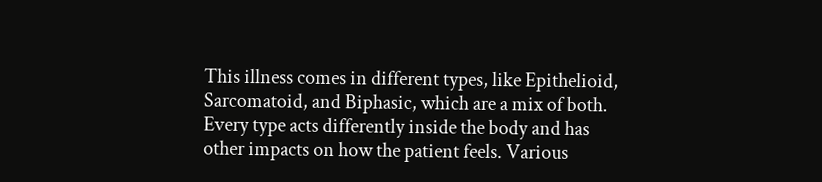This illness comes in different types, like Epithelioid, Sarcomatoid, and Biphasic, which are a mix of both. Every type acts differently inside the body and has other impacts on how the patient feels. Various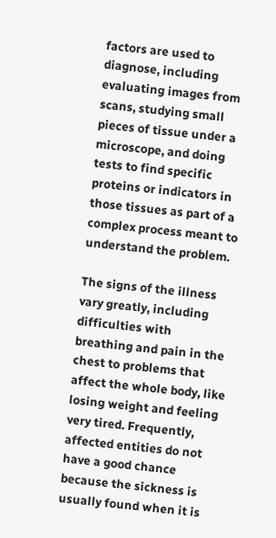factors are used to diagnose, including evaluating images from scans, studying small pieces of tissue under a microscope, and doing tests to find specific proteins or indicators in those tissues as part of a complex process meant to understand the problem.

The signs of the illness vary greatly, including difficulties with breathing and pain in the chest to problems that affect the whole body, like losing weight and feeling very tired. Frequently, affected entities do not have a good chance because the sickness is usually found when it is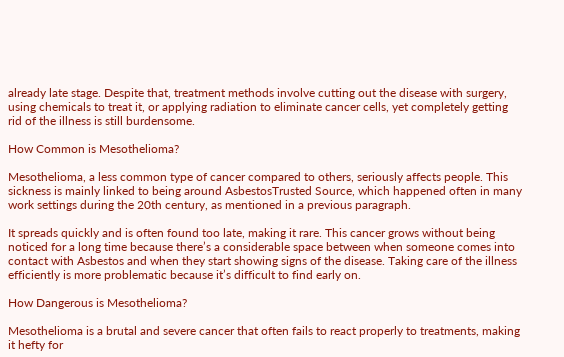already late stage. Despite that, treatment methods involve cutting out the disease with surgery, using chemicals to treat it, or applying radiation to eliminate cancer cells, yet completely getting rid of the illness is still burdensome.

How Common is Mesothelioma?

Mesothelioma, a less common type of cancer compared to others, seriously affects people. This sickness is mainly linked to being around AsbestosTrusted Source, which happened often in many work settings during the 20th century, as mentioned in a previous paragraph.

It spreads quickly and is often found too late, making it rare. This cancer grows without being noticed for a long time because there’s a considerable space between when someone comes into contact with Asbestos and when they start showing signs of the disease. Taking care of the illness efficiently is more problematic because it’s difficult to find early on.

How Dangerous is Mesothelioma?

Mesothelioma is a brutal and severe cancer that often fails to react properly to treatments, making it hefty for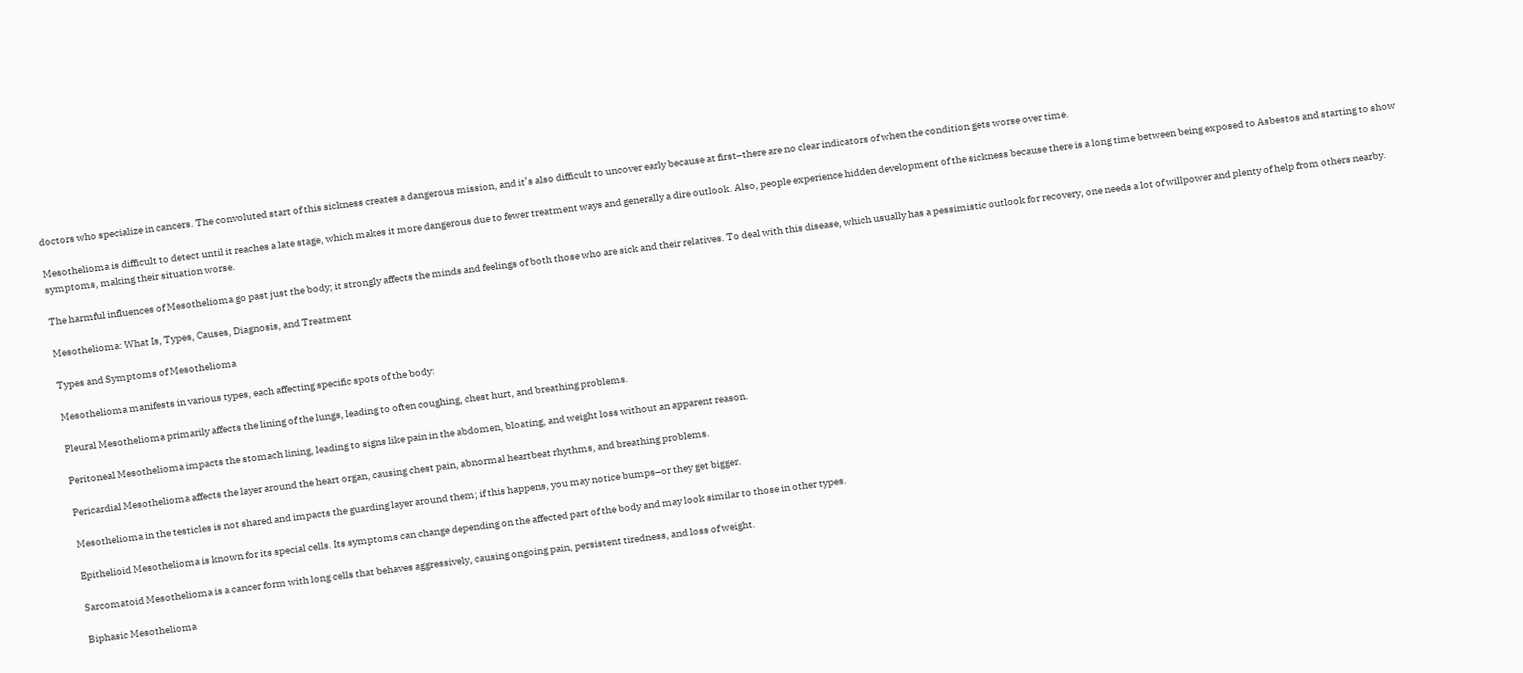doctors who specialize in cancers. The convoluted start of this sickness creates a dangerous mission, and it’s also difficult to uncover early because at first–there are no clear indicators of when the condition gets worse over time.

Mesothelioma is difficult to detect until it reaches a late stage, which makes it more dangerous due to fewer treatment ways and generally a dire outlook. Also, people experience hidden development of the sickness because there is a long time between being exposed to Asbestos and starting to show symptoms, making their situation worse.

The harmful influences of Mesothelioma go past just the body; it strongly affects the minds and feelings of both those who are sick and their relatives. To deal with this disease, which usually has a pessimistic outlook for recovery, one needs a lot of willpower and plenty of help from others nearby.

Mesothelioma: What Is, Types, Causes, Diagnosis, and Treatment

Types and Symptoms of Mesothelioma

Mesothelioma manifests in various types, each affecting specific spots of the body:

Pleural Mesothelioma primarily affects the lining of the lungs, leading to often coughing, chest hurt, and breathing problems.

Peritoneal Mesothelioma impacts the stomach lining, leading to signs like pain in the abdomen, bloating, and weight loss without an apparent reason.

Pericardial Mesothelioma affects the layer around the heart organ, causing chest pain, abnormal heartbeat rhythms, and breathing problems.

Mesothelioma in the testicles is not shared and impacts the guarding layer around them; if this happens, you may notice bumps–or they get bigger.

Epithelioid Mesothelioma is known for its special cells. Its symptoms can change depending on the affected part of the body and may look similar to those in other types.

Sarcomatoid Mesothelioma is a cancer form with long cells that behaves aggressively, causing ongoing pain, persistent tiredness, and loss of weight.

Biphasic Mesothelioma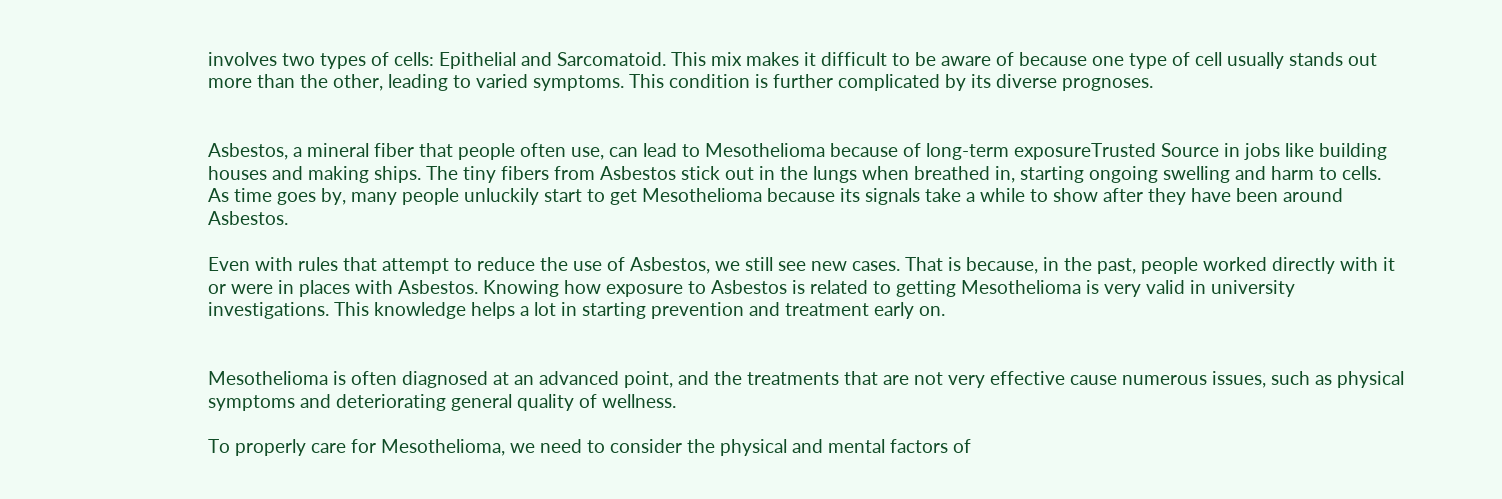involves two types of cells: Epithelial and Sarcomatoid. This mix makes it difficult to be aware of because one type of cell usually stands out more than the other, leading to varied symptoms. This condition is further complicated by its diverse prognoses.


Asbestos, a mineral fiber that people often use, can lead to Mesothelioma because of long-term exposureTrusted Source in jobs like building houses and making ships. The tiny fibers from Asbestos stick out in the lungs when breathed in, starting ongoing swelling and harm to cells. As time goes by, many people unluckily start to get Mesothelioma because its signals take a while to show after they have been around Asbestos.

Even with rules that attempt to reduce the use of Asbestos, we still see new cases. That is because, in the past, people worked directly with it or were in places with Asbestos. Knowing how exposure to Asbestos is related to getting Mesothelioma is very valid in university investigations. This knowledge helps a lot in starting prevention and treatment early on.


Mesothelioma is often diagnosed at an advanced point, and the treatments that are not very effective cause numerous issues, such as physical symptoms and deteriorating general quality of wellness.

To properly care for Mesothelioma, we need to consider the physical and mental factors of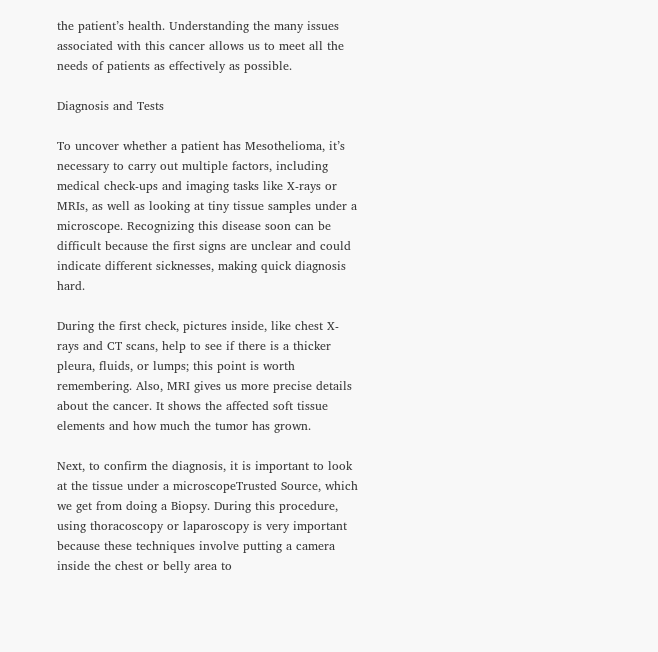the patient’s health. Understanding the many issues associated with this cancer allows us to meet all the needs of patients as effectively as possible.

Diagnosis and Tests

To uncover whether a patient has Mesothelioma, it’s necessary to carry out multiple factors, including medical check-ups and imaging tasks like X-rays or MRIs, as well as looking at tiny tissue samples under a microscope. Recognizing this disease soon can be difficult because the first signs are unclear and could indicate different sicknesses, making quick diagnosis hard.

During the first check, pictures inside, like chest X-rays and CT scans, help to see if there is a thicker pleura, fluids, or lumps; this point is worth remembering. Also, MRI gives us more precise details about the cancer. It shows the affected soft tissue elements and how much the tumor has grown.

Next, to confirm the diagnosis, it is important to look at the tissue under a microscopeTrusted Source, which we get from doing a Biopsy. During this procedure, using thoracoscopy or laparoscopy is very important because these techniques involve putting a camera inside the chest or belly area to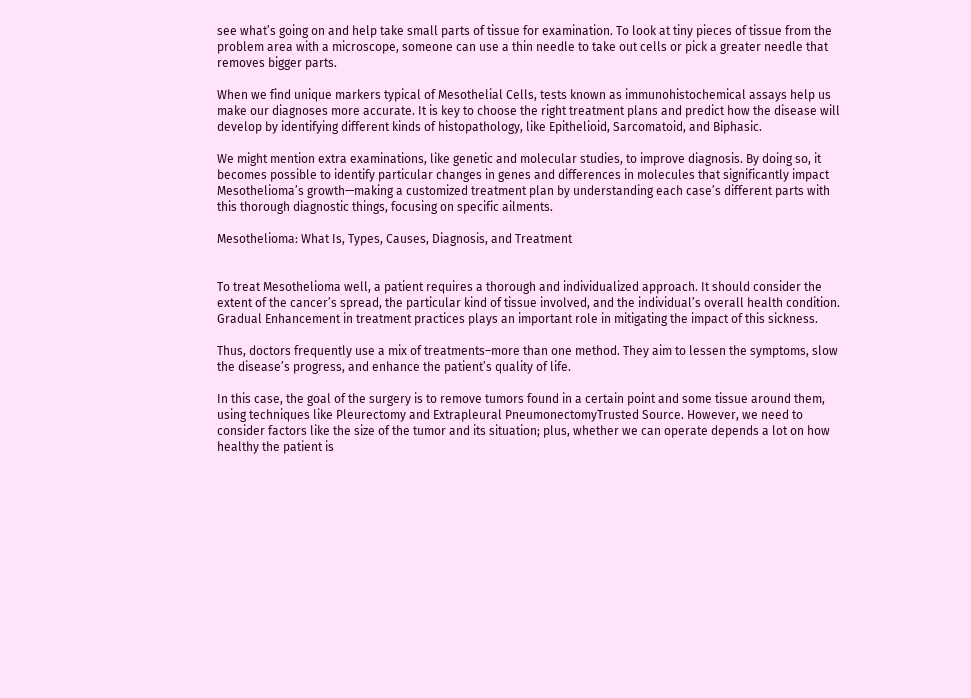see what’s going on and help take small parts of tissue for examination. To look at tiny pieces of tissue from the problem area with a microscope, someone can use a thin needle to take out cells or pick a greater needle that removes bigger parts.

When we find unique markers typical of Mesothelial Cells, tests known as immunohistochemical assays help us make our diagnoses more accurate. It is key to choose the right treatment plans and predict how the disease will develop by identifying different kinds of histopathology, like Epithelioid, Sarcomatoid, and Biphasic.

We might mention extra examinations, like genetic and molecular studies, to improve diagnosis. By doing so, it becomes possible to identify particular changes in genes and differences in molecules that significantly impact Mesothelioma’s growth—making a customized treatment plan by understanding each case’s different parts with this thorough diagnostic things, focusing on specific ailments.

Mesothelioma: What Is, Types, Causes, Diagnosis, and Treatment


To treat Mesothelioma well, a patient requires a thorough and individualized approach. It should consider the extent of the cancer’s spread, the particular kind of tissue involved, and the individual’s overall health condition. Gradual Enhancement in treatment practices plays an important role in mitigating the impact of this sickness.

Thus, doctors frequently use a mix of treatments–more than one method. They aim to lessen the symptoms, slow the disease’s progress, and enhance the patient’s quality of life.

In this case, the goal of the surgery is to remove tumors found in a certain point and some tissue around them, using techniques like Pleurectomy and Extrapleural PneumonectomyTrusted Source. However, we need to consider factors like the size of the tumor and its situation; plus, whether we can operate depends a lot on how healthy the patient is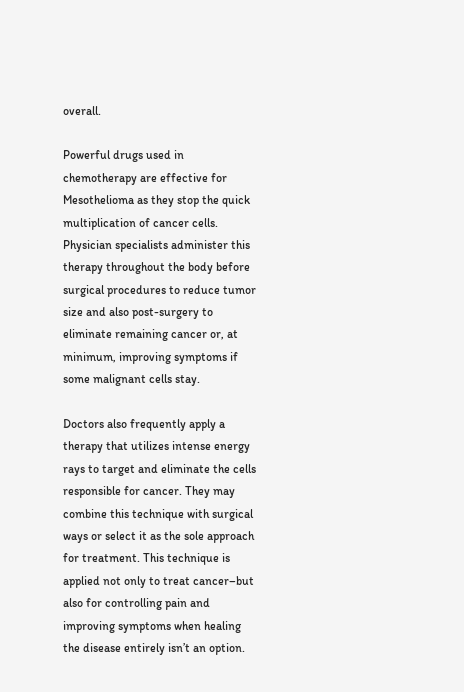overall.

Powerful drugs used in chemotherapy are effective for Mesothelioma as they stop the quick multiplication of cancer cells. Physician specialists administer this therapy throughout the body before surgical procedures to reduce tumor size and also post-surgery to eliminate remaining cancer or, at minimum, improving symptoms if some malignant cells stay.

Doctors also frequently apply a therapy that utilizes intense energy rays to target and eliminate the cells responsible for cancer. They may combine this technique with surgical ways or select it as the sole approach for treatment. This technique is applied not only to treat cancer–but also for controlling pain and improving symptoms when healing the disease entirely isn’t an option.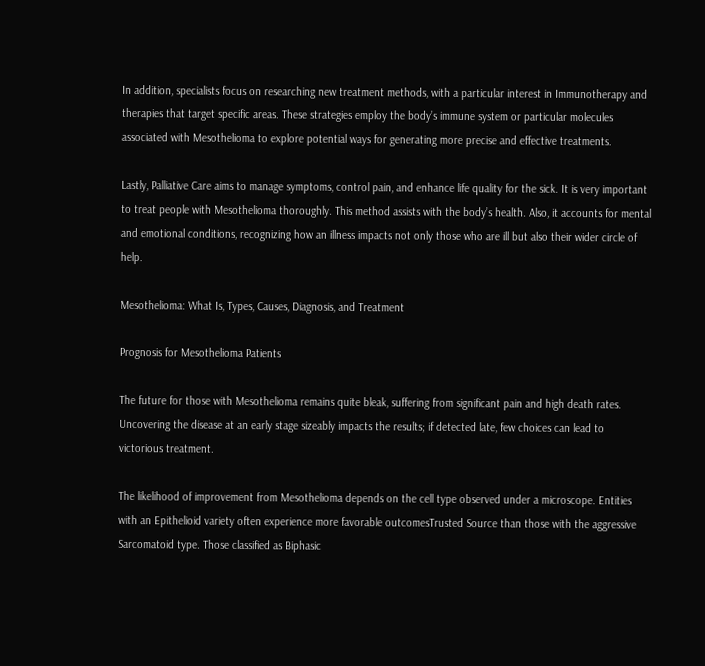In addition, specialists focus on researching new treatment methods, with a particular interest in Immunotherapy and therapies that target specific areas. These strategies employ the body’s immune system or particular molecules associated with Mesothelioma to explore potential ways for generating more precise and effective treatments.

Lastly, Palliative Care aims to manage symptoms, control pain, and enhance life quality for the sick. It is very important to treat people with Mesothelioma thoroughly. This method assists with the body’s health. Also, it accounts for mental and emotional conditions, recognizing how an illness impacts not only those who are ill but also their wider circle of help.

Mesothelioma: What Is, Types, Causes, Diagnosis, and Treatment

Prognosis for Mesothelioma Patients

The future for those with Mesothelioma remains quite bleak, suffering from significant pain and high death rates. Uncovering the disease at an early stage sizeably impacts the results; if detected late, few choices can lead to victorious treatment.

The likelihood of improvement from Mesothelioma depends on the cell type observed under a microscope. Entities with an Epithelioid variety often experience more favorable outcomesTrusted Source than those with the aggressive Sarcomatoid type. Those classified as Biphasic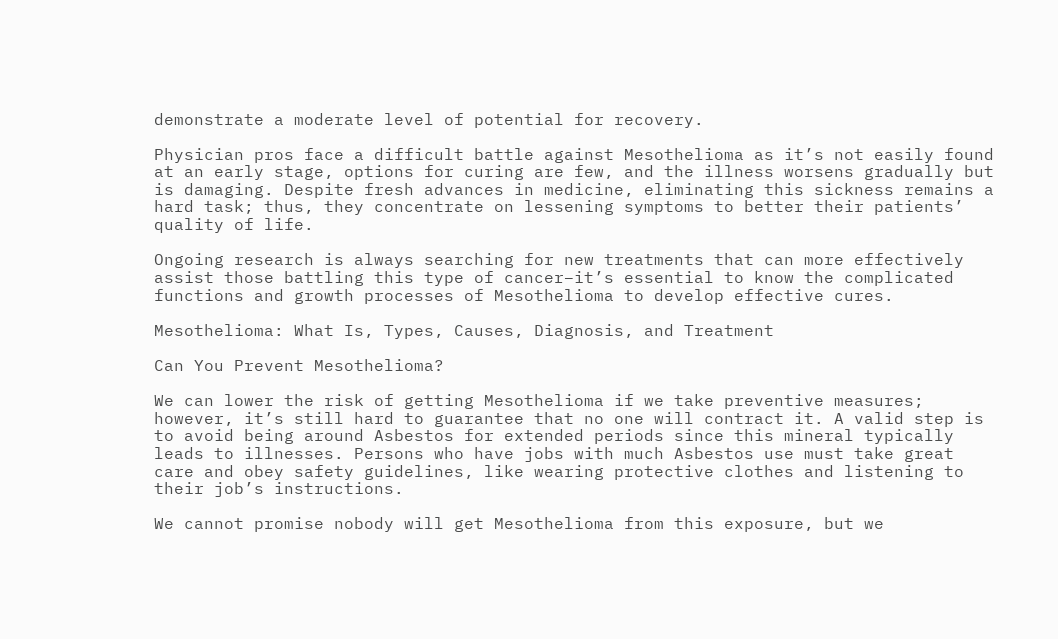demonstrate a moderate level of potential for recovery.

Physician pros face a difficult battle against Mesothelioma as it’s not easily found at an early stage, options for curing are few, and the illness worsens gradually but is damaging. Despite fresh advances in medicine, eliminating this sickness remains a hard task; thus, they concentrate on lessening symptoms to better their patients’ quality of life.

Ongoing research is always searching for new treatments that can more effectively assist those battling this type of cancer–it’s essential to know the complicated functions and growth processes of Mesothelioma to develop effective cures.

Mesothelioma: What Is, Types, Causes, Diagnosis, and Treatment

Can You Prevent Mesothelioma?

We can lower the risk of getting Mesothelioma if we take preventive measures; however, it’s still hard to guarantee that no one will contract it. A valid step is to avoid being around Asbestos for extended periods since this mineral typically leads to illnesses. Persons who have jobs with much Asbestos use must take great care and obey safety guidelines, like wearing protective clothes and listening to their job’s instructions.

We cannot promise nobody will get Mesothelioma from this exposure, but we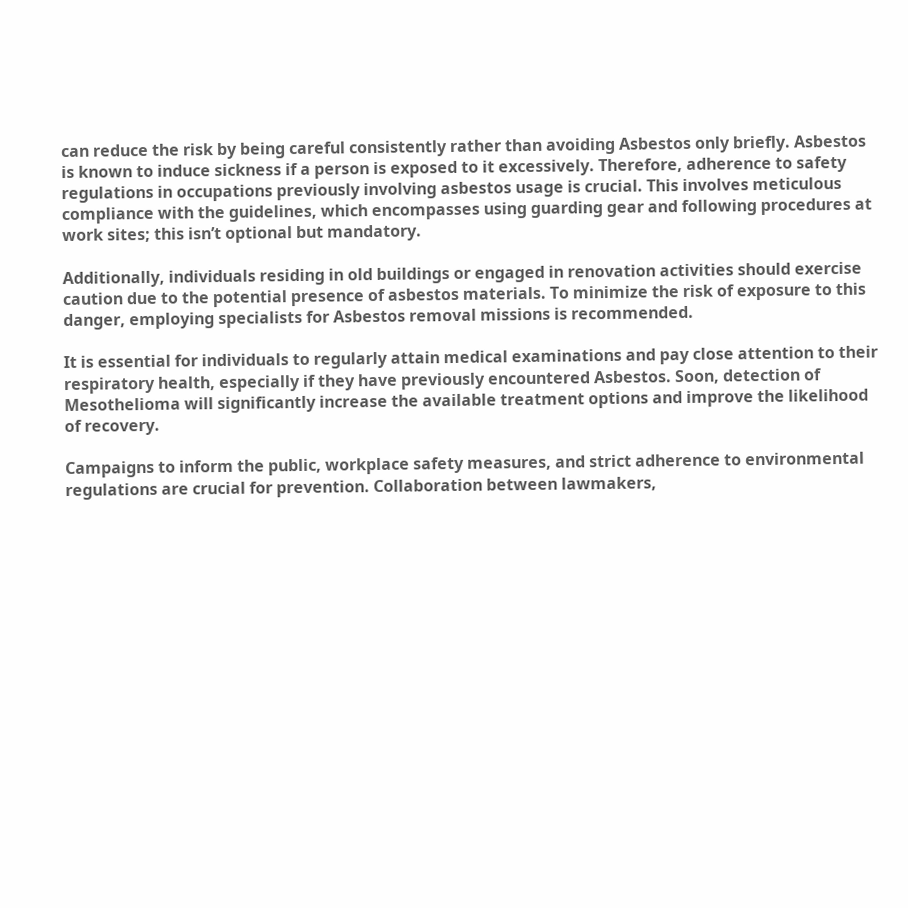can reduce the risk by being careful consistently rather than avoiding Asbestos only briefly. Asbestos is known to induce sickness if a person is exposed to it excessively. Therefore, adherence to safety regulations in occupations previously involving asbestos usage is crucial. This involves meticulous compliance with the guidelines, which encompasses using guarding gear and following procedures at work sites; this isn’t optional but mandatory.

Additionally, individuals residing in old buildings or engaged in renovation activities should exercise caution due to the potential presence of asbestos materials. To minimize the risk of exposure to this danger, employing specialists for Asbestos removal missions is recommended.

It is essential for individuals to regularly attain medical examinations and pay close attention to their respiratory health, especially if they have previously encountered Asbestos. Soon, detection of Mesothelioma will significantly increase the available treatment options and improve the likelihood of recovery.

Campaigns to inform the public, workplace safety measures, and strict adherence to environmental regulations are crucial for prevention. Collaboration between lawmakers,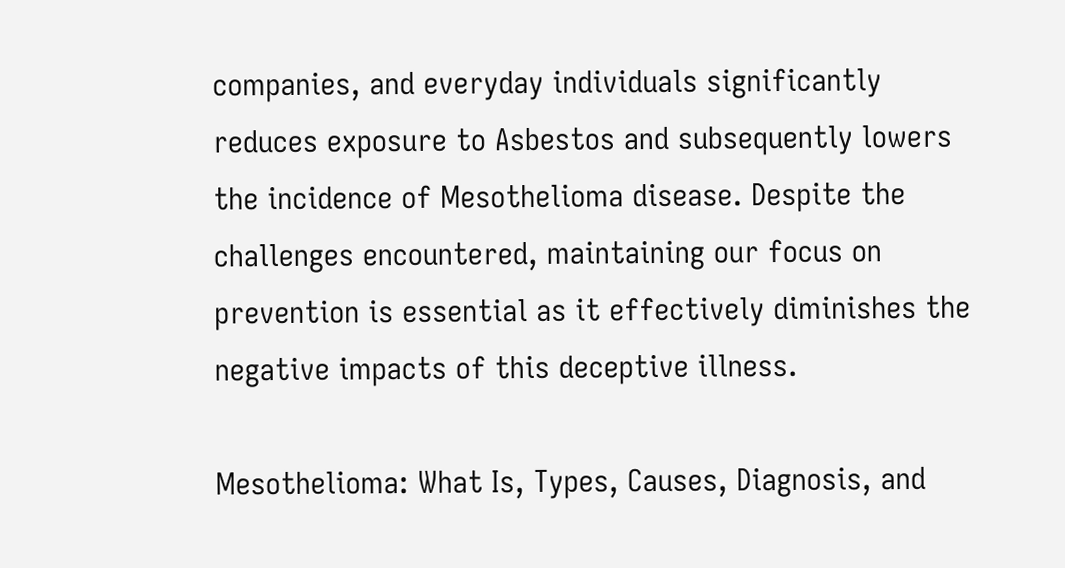companies, and everyday individuals significantly reduces exposure to Asbestos and subsequently lowers the incidence of Mesothelioma disease. Despite the challenges encountered, maintaining our focus on prevention is essential as it effectively diminishes the negative impacts of this deceptive illness.

Mesothelioma: What Is, Types, Causes, Diagnosis, and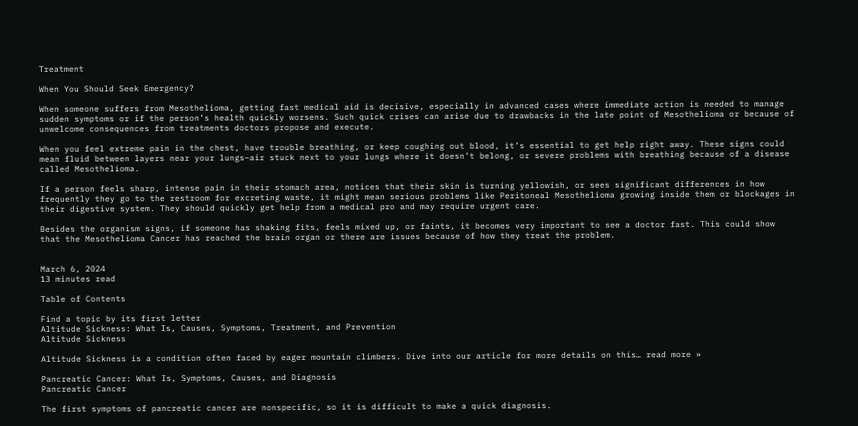Treatment

When You Should Seek Emergency?

When someone suffers from Mesothelioma, getting fast medical aid is decisive, especially in advanced cases where immediate action is needed to manage sudden symptoms or if the person’s health quickly worsens. Such quick crises can arise due to drawbacks in the late point of Mesothelioma or because of unwelcome consequences from treatments doctors propose and execute.

When you feel extreme pain in the chest, have trouble breathing, or keep coughing out blood, it’s essential to get help right away. These signs could mean fluid between layers near your lungs–air stuck next to your lungs where it doesn’t belong, or severe problems with breathing because of a disease called Mesothelioma.

If a person feels sharp, intense pain in their stomach area, notices that their skin is turning yellowish, or sees significant differences in how frequently they go to the restroom for excreting waste, it might mean serious problems like Peritoneal Mesothelioma growing inside them or blockages in their digestive system. They should quickly get help from a medical pro and may require urgent care.

Besides the organism signs, if someone has shaking fits, feels mixed up, or faints, it becomes very important to see a doctor fast. This could show that the Mesothelioma Cancer has reached the brain organ or there are issues because of how they treat the problem.


March 6, 2024
13 minutes read

Table of Contents

Find a topic by its first letter
Altitude Sickness: What Is, Causes, Symptoms, Treatment, and Prevention
Altitude Sickness

Altitude Sickness is a condition often faced by eager mountain climbers. Dive into our article for more details on this… read more »

Pancreatic Cancer: What Is, Symptoms, Causes, and Diagnosis
Pancreatic Cancer

The first symptoms of pancreatic cancer are nonspecific, so it is difficult to make a quick diagnosis.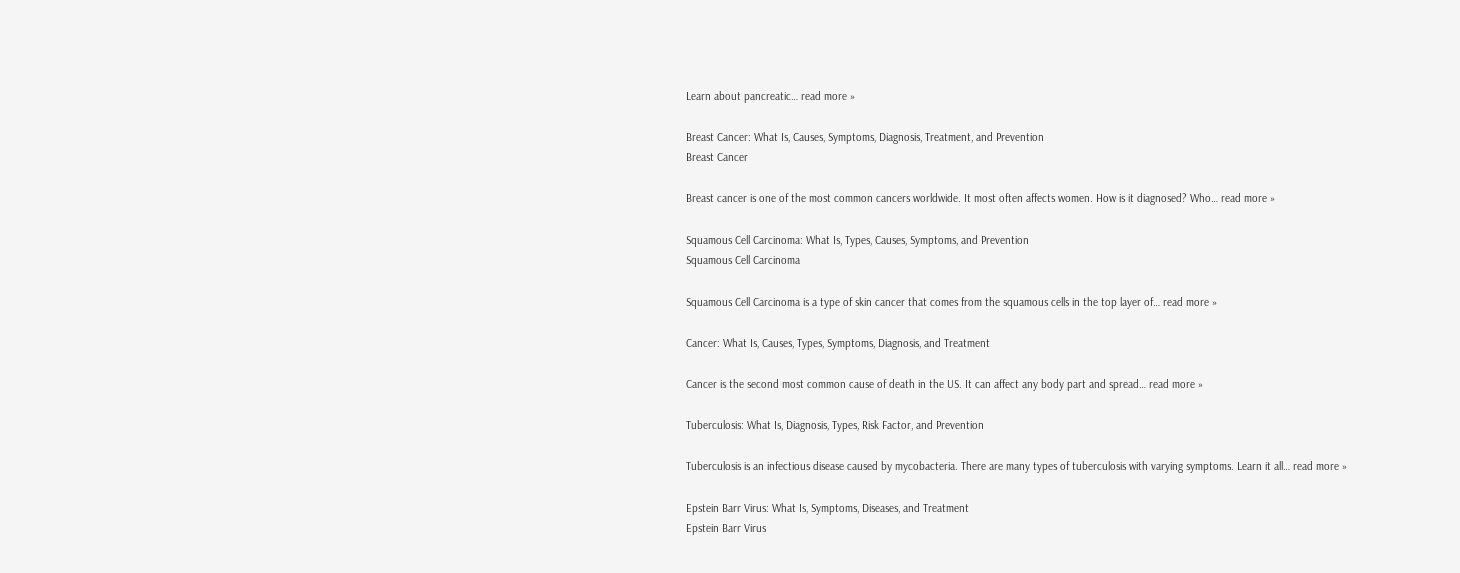Learn about pancreatic… read more »

Breast Cancer: What Is, Causes, Symptoms, Diagnosis, Treatment, and Prevention
Breast Cancer

Breast cancer is one of the most common cancers worldwide. It most often affects women. How is it diagnosed? Who… read more »

Squamous Cell Carcinoma: What Is, Types, Causes, Symptoms, and Prevention
Squamous Cell Carcinoma

Squamous Cell Carcinoma is a type of skin cancer that comes from the squamous cells in the top layer of… read more »

Cancer: What Is, Causes, Types, Symptoms, Diagnosis, and Treatment

Cancer is the second most common cause of death in the US. It can affect any body part and spread… read more »

Tuberculosis: What Is, Diagnosis, Types, Risk Factor, and Prevention

Tuberculosis is an infectious disease caused by mycobacteria. There are many types of tuberculosis with varying symptoms. Learn it all… read more »

Epstein Barr Virus: What Is, Symptoms, Diseases, and Treatment
Epstein Barr Virus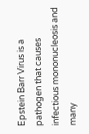Epstein Barr Virus is a pathogen that causes infectious mononucleosis and many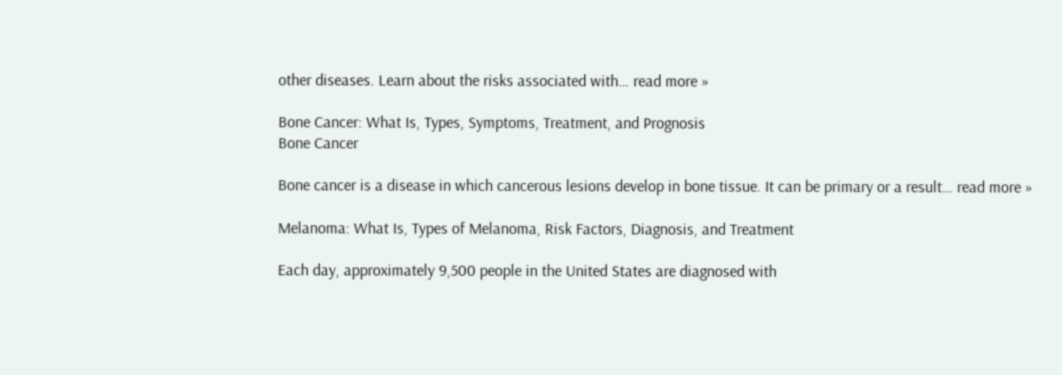other diseases. Learn about the risks associated with… read more »

Bone Cancer: What Is, Types, Symptoms, Treatment, and Prognosis
Bone Cancer

Bone cancer is a disease in which cancerous lesions develop in bone tissue. It can be primary or a result… read more »

Melanoma: What Is, Types of Melanoma, Risk Factors, Diagnosis, and Treatment

Each day, approximately 9,500 people in the United States are diagnosed with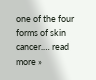one of the four forms of skin cancer.… read more »